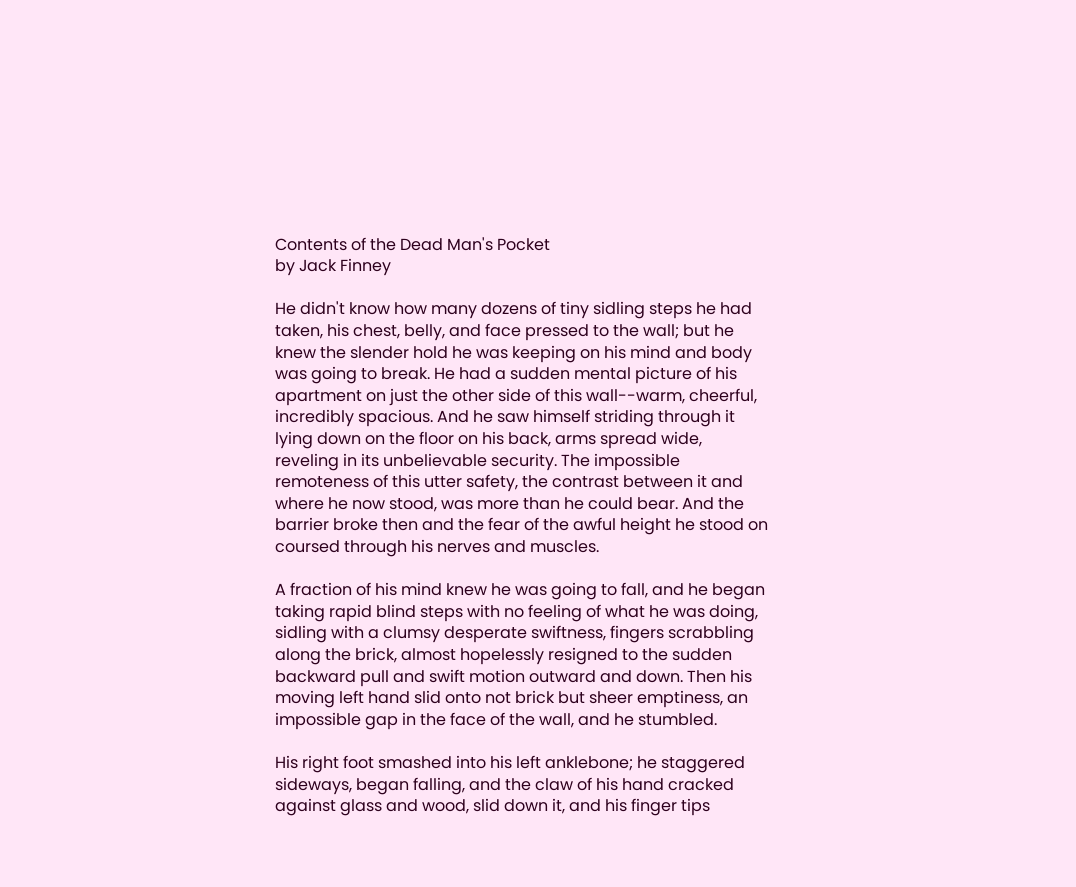Contents of the Dead Man's Pocket
by Jack Finney

He didn't know how many dozens of tiny sidling steps he had taken, his chest, belly, and face pressed to the wall; but he knew the slender hold he was keeping on his mind and body was going to break. He had a sudden mental picture of his apartment on just the other side of this wall--warm, cheerful, incredibly spacious. And he saw himself striding through it lying down on the floor on his back, arms spread wide, reveling in its unbelievable security. The impossible remoteness of this utter safety, the contrast between it and where he now stood, was more than he could bear. And the barrier broke then and the fear of the awful height he stood on coursed through his nerves and muscles.

A fraction of his mind knew he was going to fall, and he began taking rapid blind steps with no feeling of what he was doing, sidling with a clumsy desperate swiftness, fingers scrabbling along the brick, almost hopelessly resigned to the sudden backward pull and swift motion outward and down. Then his moving left hand slid onto not brick but sheer emptiness, an impossible gap in the face of the wall, and he stumbled.

His right foot smashed into his left anklebone; he staggered sideways, began falling, and the claw of his hand cracked against glass and wood, slid down it, and his finger tips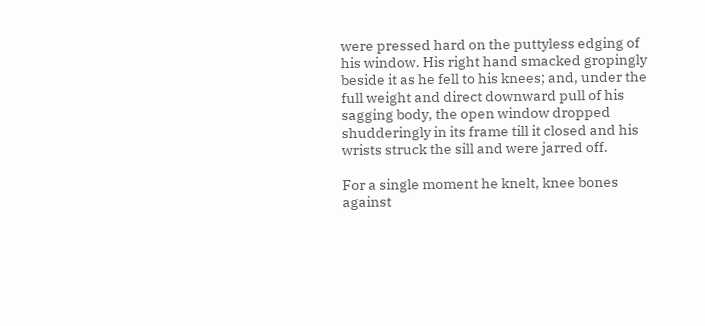were pressed hard on the puttyless edging of his window. His right hand smacked gropingly beside it as he fell to his knees; and, under the full weight and direct downward pull of his sagging body, the open window dropped shudderingly in its frame till it closed and his wrists struck the sill and were jarred off.

For a single moment he knelt, knee bones against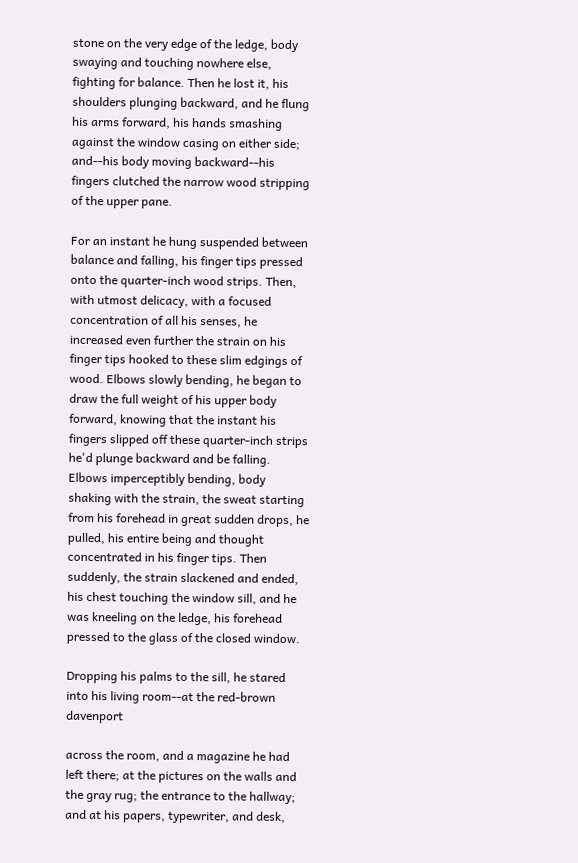stone on the very edge of the ledge, body swaying and touching nowhere else, fighting for balance. Then he lost it, his shoulders plunging backward, and he flung his arms forward, his hands smashing against the window casing on either side; and--his body moving backward--his fingers clutched the narrow wood stripping of the upper pane.

For an instant he hung suspended between balance and falling, his finger tips pressed onto the quarter-inch wood strips. Then, with utmost delicacy, with a focused concentration of all his senses, he increased even further the strain on his finger tips hooked to these slim edgings of wood. Elbows slowly bending, he began to draw the full weight of his upper body forward, knowing that the instant his fingers slipped off these quarter-inch strips he'd plunge backward and be falling. Elbows imperceptibly bending, body shaking with the strain, the sweat starting from his forehead in great sudden drops, he pulled, his entire being and thought concentrated in his finger tips. Then suddenly, the strain slackened and ended, his chest touching the window sill, and he was kneeling on the ledge, his forehead pressed to the glass of the closed window.

Dropping his palms to the sill, he stared into his living room--at the red-brown davenport

across the room, and a magazine he had left there; at the pictures on the walls and the gray rug; the entrance to the hallway; and at his papers, typewriter, and desk,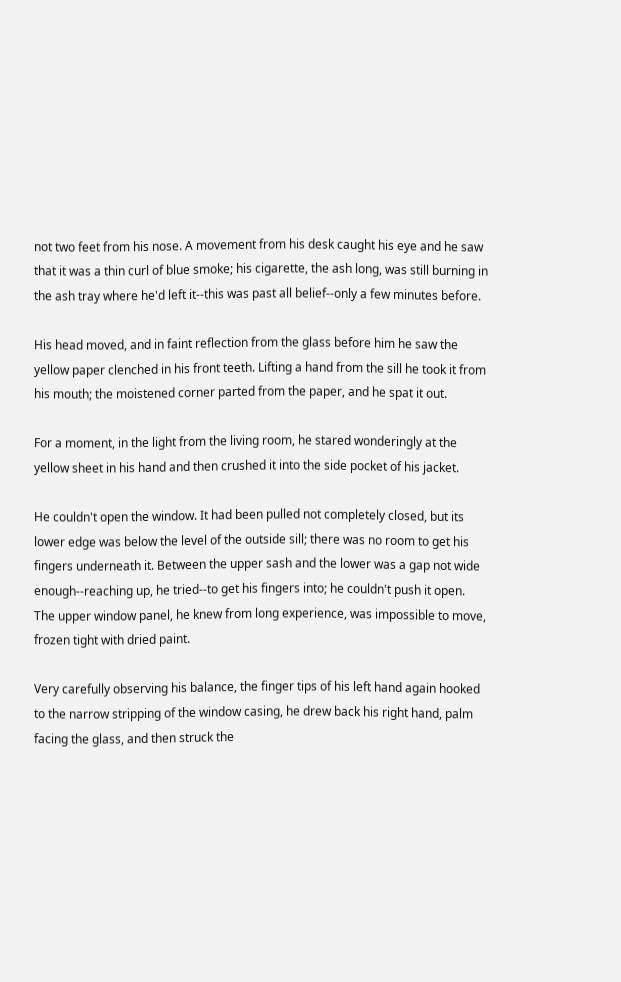not two feet from his nose. A movement from his desk caught his eye and he saw that it was a thin curl of blue smoke; his cigarette, the ash long, was still burning in the ash tray where he'd left it--this was past all belief--only a few minutes before.

His head moved, and in faint reflection from the glass before him he saw the yellow paper clenched in his front teeth. Lifting a hand from the sill he took it from his mouth; the moistened corner parted from the paper, and he spat it out.

For a moment, in the light from the living room, he stared wonderingly at the yellow sheet in his hand and then crushed it into the side pocket of his jacket.

He couldn't open the window. It had been pulled not completely closed, but its lower edge was below the level of the outside sill; there was no room to get his fingers underneath it. Between the upper sash and the lower was a gap not wide enough--reaching up, he tried--to get his fingers into; he couldn't push it open. The upper window panel, he knew from long experience, was impossible to move, frozen tight with dried paint.

Very carefully observing his balance, the finger tips of his left hand again hooked to the narrow stripping of the window casing, he drew back his right hand, palm facing the glass, and then struck the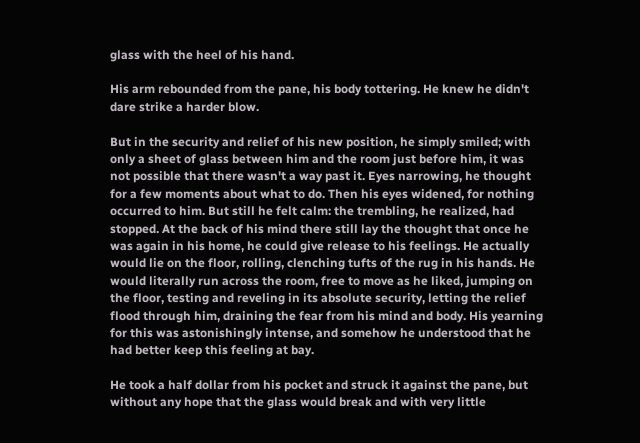glass with the heel of his hand.

His arm rebounded from the pane, his body tottering. He knew he didn't dare strike a harder blow.

But in the security and relief of his new position, he simply smiled; with only a sheet of glass between him and the room just before him, it was not possible that there wasn't a way past it. Eyes narrowing, he thought for a few moments about what to do. Then his eyes widened, for nothing occurred to him. But still he felt calm: the trembling, he realized, had stopped. At the back of his mind there still lay the thought that once he was again in his home, he could give release to his feelings. He actually would lie on the floor, rolling, clenching tufts of the rug in his hands. He would literally run across the room, free to move as he liked, jumping on the floor, testing and reveling in its absolute security, letting the relief flood through him, draining the fear from his mind and body. His yearning for this was astonishingly intense, and somehow he understood that he had better keep this feeling at bay.

He took a half dollar from his pocket and struck it against the pane, but without any hope that the glass would break and with very little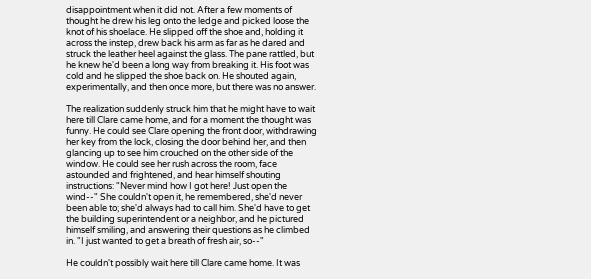disappointment when it did not. After a few moments of thought he drew his leg onto the ledge and picked loose the knot of his shoelace. He slipped off the shoe and, holding it across the instep, drew back his arm as far as he dared and struck the leather heel against the glass. The pane rattled, but he knew he'd been a long way from breaking it. His foot was cold and he slipped the shoe back on. He shouted again, experimentally, and then once more, but there was no answer.

The realization suddenly struck him that he might have to wait here till Clare came home, and for a moment the thought was funny. He could see Clare opening the front door, withdrawing her key from the lock, closing the door behind her, and then glancing up to see him crouched on the other side of the window. He could see her rush across the room, face astounded and frightened, and hear himself shouting instructions: "Never mind how I got here! Just open the wind--" She couldn't open it, he remembered, she'd never been able to; she'd always had to call him. She'd have to get the building superintendent or a neighbor, and he pictured himself smiling, and answering their questions as he climbed in. "I just wanted to get a breath of fresh air, so--"

He couldn't possibly wait here till Clare came home. It was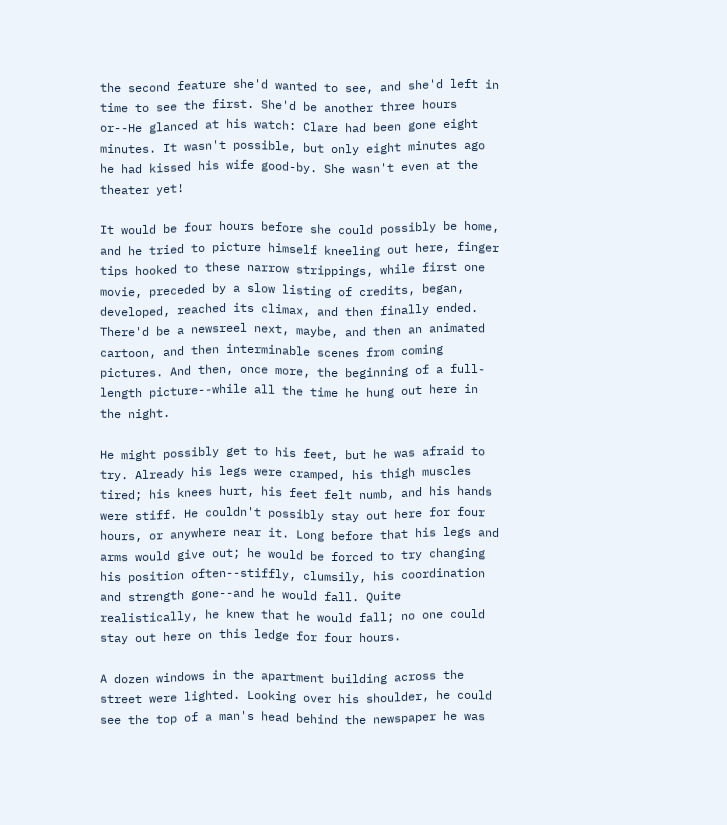the second feature she'd wanted to see, and she'd left in time to see the first. She'd be another three hours or--He glanced at his watch: Clare had been gone eight minutes. It wasn't possible, but only eight minutes ago he had kissed his wife good-by. She wasn't even at the theater yet!

It would be four hours before she could possibly be home, and he tried to picture himself kneeling out here, finger tips hooked to these narrow strippings, while first one movie, preceded by a slow listing of credits, began, developed, reached its climax, and then finally ended. There'd be a newsreel next, maybe, and then an animated cartoon, and then interminable scenes from coming pictures. And then, once more, the beginning of a full-length picture--while all the time he hung out here in the night.

He might possibly get to his feet, but he was afraid to try. Already his legs were cramped, his thigh muscles tired; his knees hurt, his feet felt numb, and his hands were stiff. He couldn't possibly stay out here for four hours, or anywhere near it. Long before that his legs and arms would give out; he would be forced to try changing his position often--stiffly, clumsily, his coordination and strength gone--and he would fall. Quite realistically, he knew that he would fall; no one could stay out here on this ledge for four hours.

A dozen windows in the apartment building across the street were lighted. Looking over his shoulder, he could see the top of a man's head behind the newspaper he was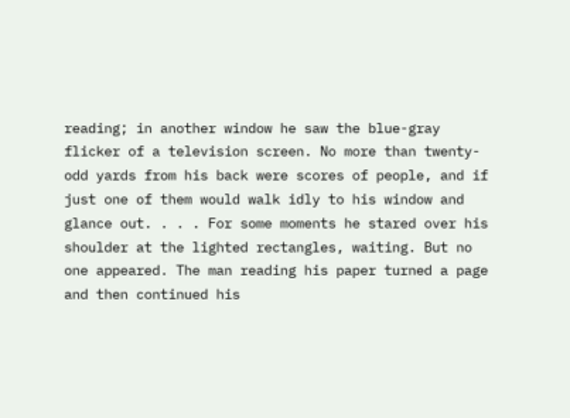reading; in another window he saw the blue-gray flicker of a television screen. No more than twenty-odd yards from his back were scores of people, and if just one of them would walk idly to his window and glance out. . . . For some moments he stared over his shoulder at the lighted rectangles, waiting. But no one appeared. The man reading his paper turned a page and then continued his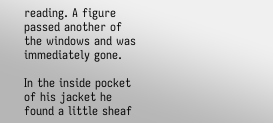reading. A figure passed another of the windows and was immediately gone.

In the inside pocket of his jacket he found a little sheaf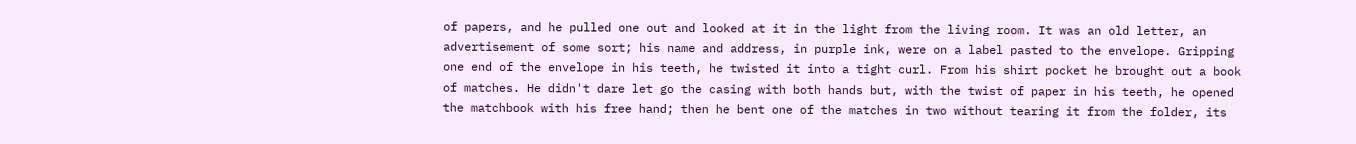of papers, and he pulled one out and looked at it in the light from the living room. It was an old letter, an advertisement of some sort; his name and address, in purple ink, were on a label pasted to the envelope. Gripping one end of the envelope in his teeth, he twisted it into a tight curl. From his shirt pocket he brought out a book of matches. He didn't dare let go the casing with both hands but, with the twist of paper in his teeth, he opened the matchbook with his free hand; then he bent one of the matches in two without tearing it from the folder, its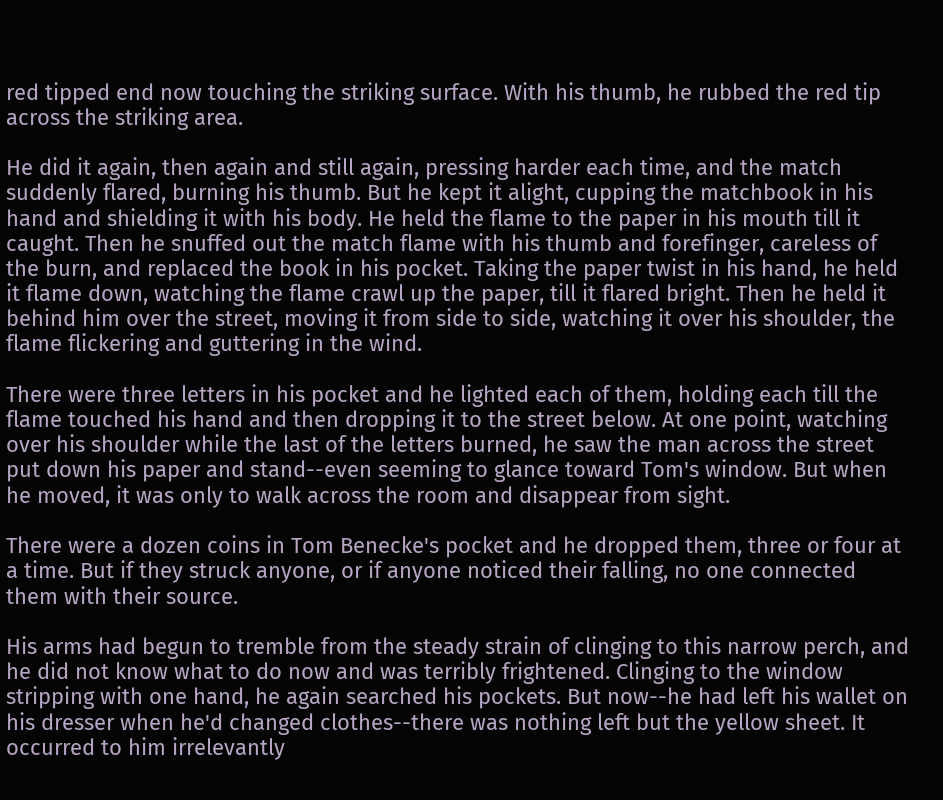red tipped end now touching the striking surface. With his thumb, he rubbed the red tip across the striking area.

He did it again, then again and still again, pressing harder each time, and the match suddenly flared, burning his thumb. But he kept it alight, cupping the matchbook in his hand and shielding it with his body. He held the flame to the paper in his mouth till it caught. Then he snuffed out the match flame with his thumb and forefinger, careless of the burn, and replaced the book in his pocket. Taking the paper twist in his hand, he held it flame down, watching the flame crawl up the paper, till it flared bright. Then he held it behind him over the street, moving it from side to side, watching it over his shoulder, the flame flickering and guttering in the wind.

There were three letters in his pocket and he lighted each of them, holding each till the flame touched his hand and then dropping it to the street below. At one point, watching over his shoulder while the last of the letters burned, he saw the man across the street put down his paper and stand--even seeming to glance toward Tom's window. But when he moved, it was only to walk across the room and disappear from sight.

There were a dozen coins in Tom Benecke's pocket and he dropped them, three or four at a time. But if they struck anyone, or if anyone noticed their falling, no one connected them with their source.

His arms had begun to tremble from the steady strain of clinging to this narrow perch, and he did not know what to do now and was terribly frightened. Clinging to the window stripping with one hand, he again searched his pockets. But now--he had left his wallet on his dresser when he'd changed clothes--there was nothing left but the yellow sheet. It occurred to him irrelevantly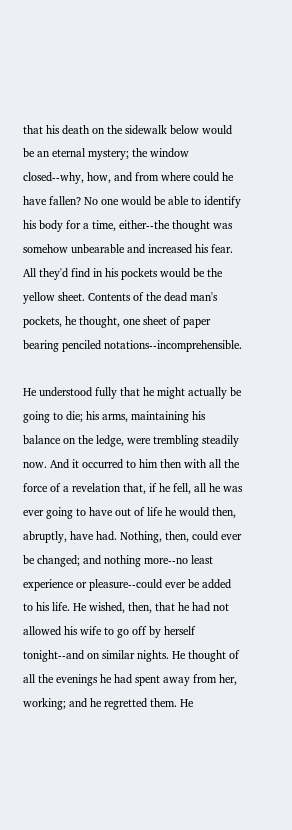that his death on the sidewalk below would be an eternal mystery; the window closed--why, how, and from where could he have fallen? No one would be able to identify his body for a time, either--the thought was somehow unbearable and increased his fear. All they'd find in his pockets would be the yellow sheet. Contents of the dead man's pockets, he thought, one sheet of paper bearing penciled notations--incomprehensible.

He understood fully that he might actually be going to die; his arms, maintaining his balance on the ledge, were trembling steadily now. And it occurred to him then with all the force of a revelation that, if he fell, all he was ever going to have out of life he would then, abruptly, have had. Nothing, then, could ever be changed; and nothing more--no least experience or pleasure--could ever be added to his life. He wished, then, that he had not allowed his wife to go off by herself tonight--and on similar nights. He thought of all the evenings he had spent away from her, working; and he regretted them. He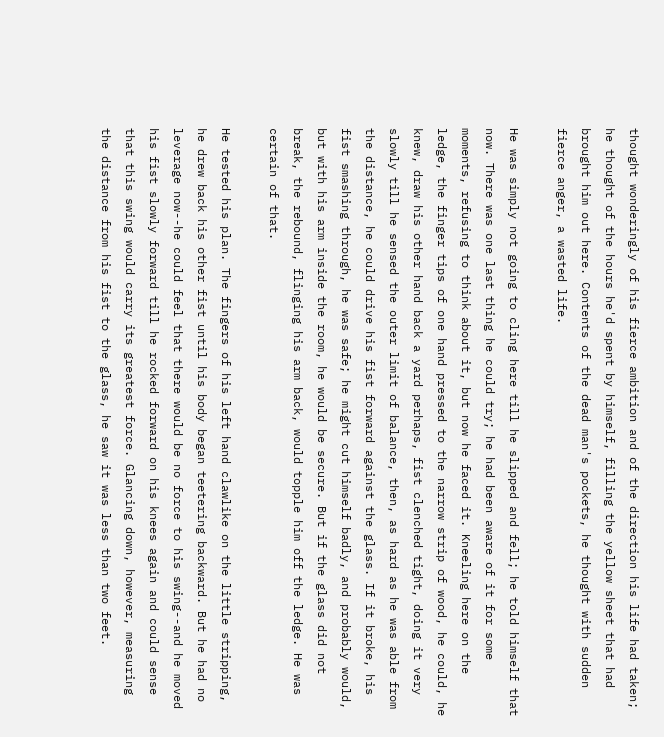thought wonderingly of his fierce ambition and of the direction his life had taken; he thought of the hours he'd spent by himself, filling the yellow sheet that had brought him out here. Contents of the dead man's pockets, he thought with sudden fierce anger, a wasted life.

He was simply not going to cling here till he slipped and fell; he told himself that now. There was one last thing he could try; he had been aware of it for some moments, refusing to think about it, but now he faced it. Kneeling here on the ledge, the finger tips of one hand pressed to the narrow strip of wood, he could, he knew, draw his other hand back a yard perhaps, fist clenched tight, doing it very slowly till he sensed the outer limit of balance, then, as hard as he was able from the distance, he could drive his fist forward against the glass. If it broke, his fist smashing through, he was safe; he might cut himself badly, and probably would, but with his arm inside the room, he would be secure. But if the glass did not break, the rebound, flinging his arm back, would topple him off the ledge. He was certain of that.

He tested his plan. The fingers of his left hand clawlike on the little stripping, he drew back his other fist until his body began teetering backward. But he had no leverage now--he could feel that there would be no force to his swing--and he moved his fist slowly forward till he rocked forward on his knees again and could sense that this swing would carry its greatest force. Glancing down, however, measuring the distance from his fist to the glass, he saw it was less than two feet.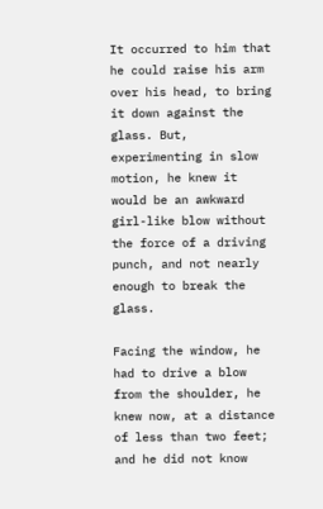It occurred to him that he could raise his arm over his head, to bring it down against the glass. But, experimenting in slow motion, he knew it would be an awkward girl-like blow without the force of a driving punch, and not nearly enough to break the glass.

Facing the window, he had to drive a blow from the shoulder, he knew now, at a distance of less than two feet; and he did not know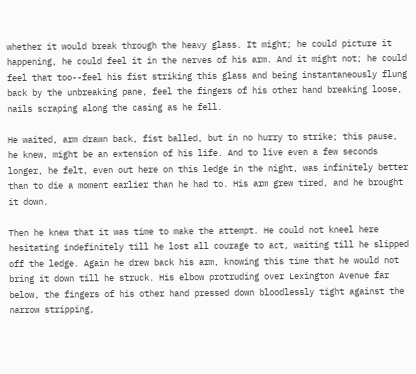whether it would break through the heavy glass. It might; he could picture it happening, he could feel it in the nerves of his arm. And it might not; he could feel that too--feel his fist striking this glass and being instantaneously flung back by the unbreaking pane, feel the fingers of his other hand breaking loose, nails scraping along the casing as he fell.

He waited, arm drawn back, fist balled, but in no hurry to strike; this pause, he knew, might be an extension of his life. And to live even a few seconds longer, he felt, even out here on this ledge in the night, was infinitely better than to die a moment earlier than he had to. His arm grew tired, and he brought it down.

Then he knew that it was time to make the attempt. He could not kneel here hesitating indefinitely till he lost all courage to act, waiting till he slipped off the ledge. Again he drew back his arm, knowing this time that he would not bring it down till he struck. His elbow protruding over Lexington Avenue far below, the fingers of his other hand pressed down bloodlessly tight against the narrow stripping,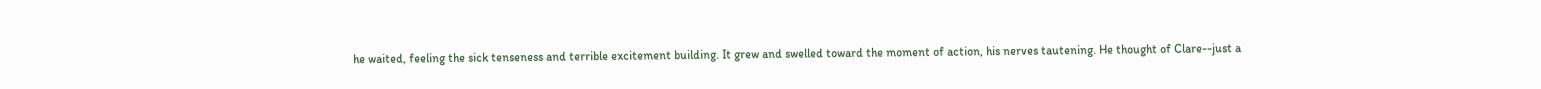he waited, feeling the sick tenseness and terrible excitement building. It grew and swelled toward the moment of action, his nerves tautening. He thought of Clare--just a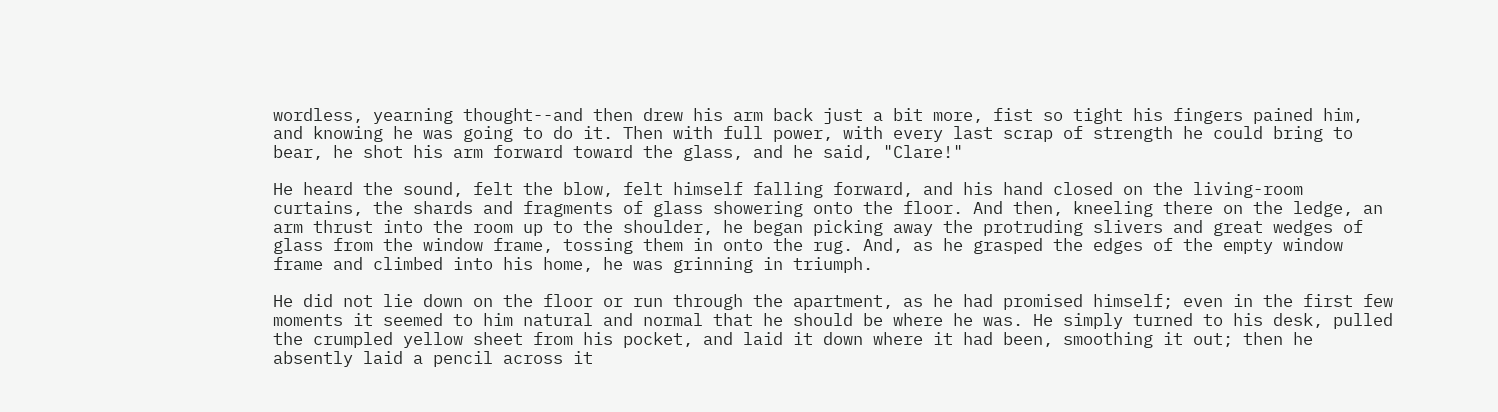wordless, yearning thought--and then drew his arm back just a bit more, fist so tight his fingers pained him, and knowing he was going to do it. Then with full power, with every last scrap of strength he could bring to bear, he shot his arm forward toward the glass, and he said, "Clare!"

He heard the sound, felt the blow, felt himself falling forward, and his hand closed on the living-room curtains, the shards and fragments of glass showering onto the floor. And then, kneeling there on the ledge, an arm thrust into the room up to the shoulder, he began picking away the protruding slivers and great wedges of glass from the window frame, tossing them in onto the rug. And, as he grasped the edges of the empty window frame and climbed into his home, he was grinning in triumph.

He did not lie down on the floor or run through the apartment, as he had promised himself; even in the first few moments it seemed to him natural and normal that he should be where he was. He simply turned to his desk, pulled the crumpled yellow sheet from his pocket, and laid it down where it had been, smoothing it out; then he absently laid a pencil across it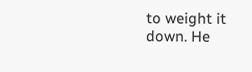to weight it down. He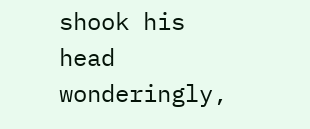shook his head wonderingly,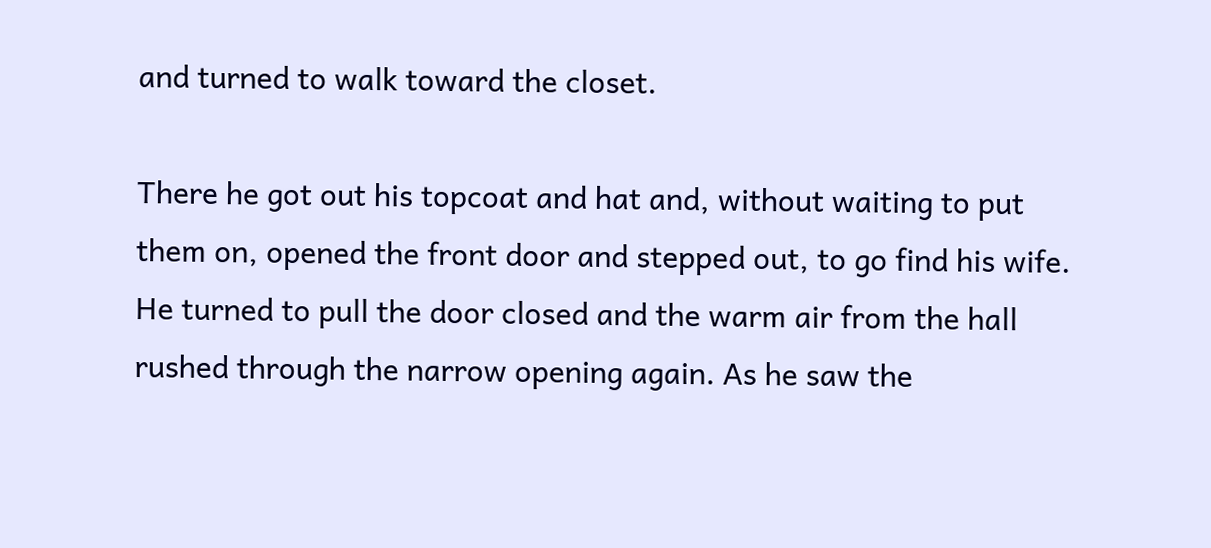and turned to walk toward the closet.

There he got out his topcoat and hat and, without waiting to put them on, opened the front door and stepped out, to go find his wife. He turned to pull the door closed and the warm air from the hall rushed through the narrow opening again. As he saw the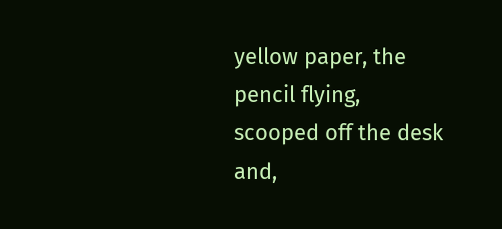yellow paper, the pencil flying, scooped off the desk and,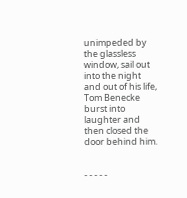unimpeded by the glassless window, sail out into the night and out of his life, Tom Benecke burst into laughter and then closed the door behind him.


- - - - -